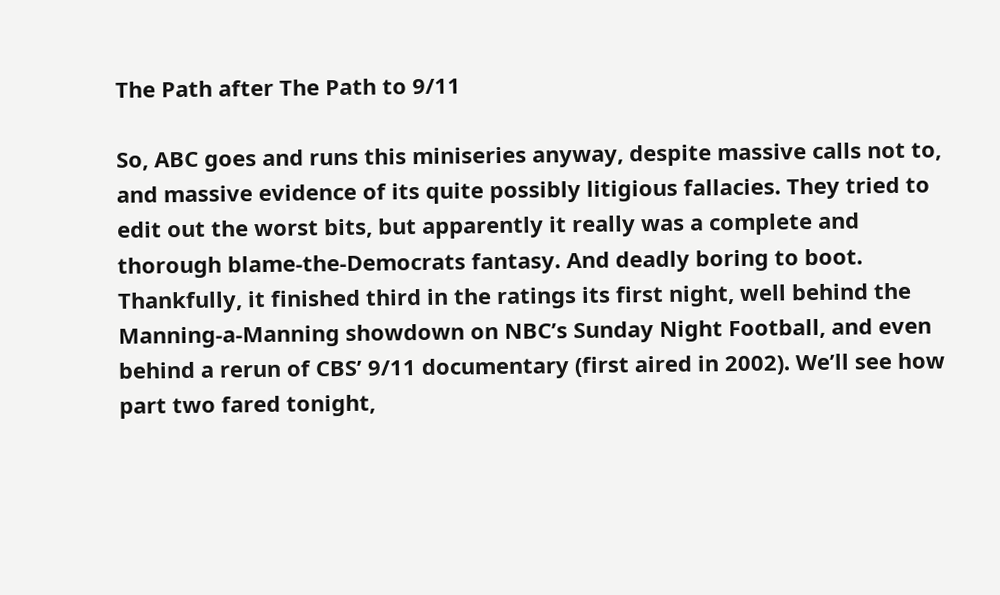The Path after The Path to 9/11

So, ABC goes and runs this miniseries anyway, despite massive calls not to, and massive evidence of its quite possibly litigious fallacies. They tried to edit out the worst bits, but apparently it really was a complete and thorough blame-the-Democrats fantasy. And deadly boring to boot. Thankfully, it finished third in the ratings its first night, well behind the Manning-a-Manning showdown on NBC’s Sunday Night Football, and even behind a rerun of CBS’ 9/11 documentary (first aired in 2002). We’ll see how part two fared tonight,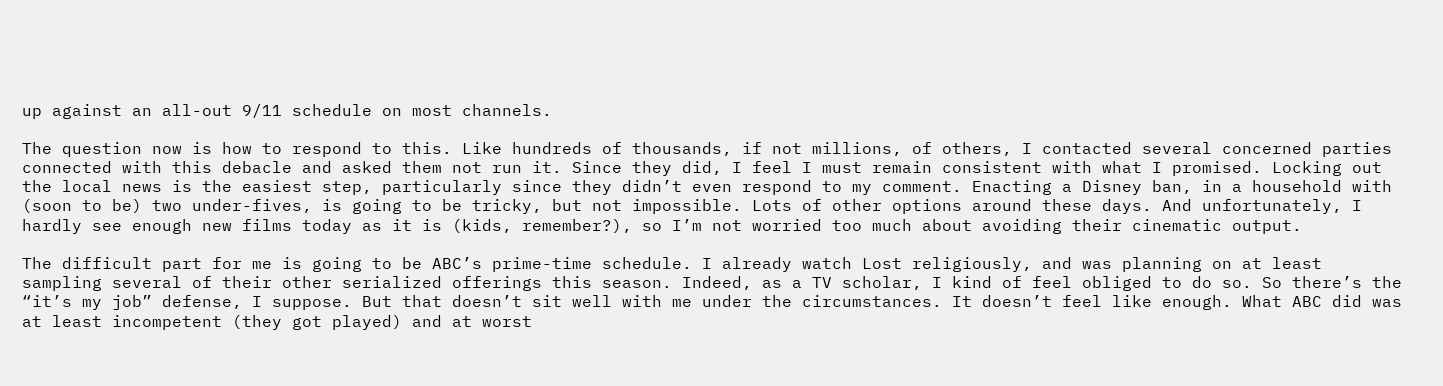up against an all-out 9/11 schedule on most channels.

The question now is how to respond to this. Like hundreds of thousands, if not millions, of others, I contacted several concerned parties connected with this debacle and asked them not run it. Since they did, I feel I must remain consistent with what I promised. Locking out the local news is the easiest step, particularly since they didn’t even respond to my comment. Enacting a Disney ban, in a household with (soon to be) two under-fives, is going to be tricky, but not impossible. Lots of other options around these days. And unfortunately, I hardly see enough new films today as it is (kids, remember?), so I’m not worried too much about avoiding their cinematic output.

The difficult part for me is going to be ABC’s prime-time schedule. I already watch Lost religiously, and was planning on at least sampling several of their other serialized offerings this season. Indeed, as a TV scholar, I kind of feel obliged to do so. So there’s the “it’s my job” defense, I suppose. But that doesn’t sit well with me under the circumstances. It doesn’t feel like enough. What ABC did was at least incompetent (they got played) and at worst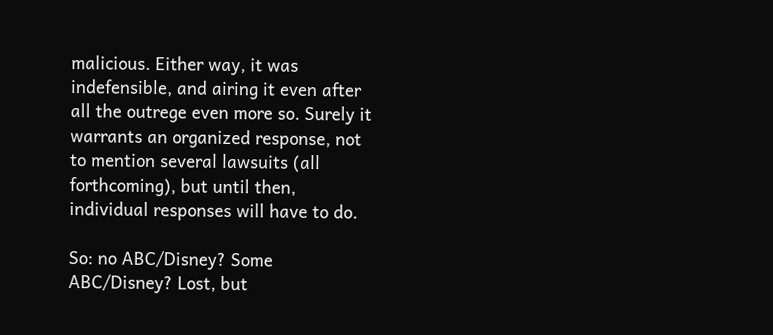malicious. Either way, it was indefensible, and airing it even after all the outrege even more so. Surely it warrants an organized response, not to mention several lawsuits (all forthcoming), but until then, individual responses will have to do.

So: no ABC/Disney? Some ABC/Disney? Lost, but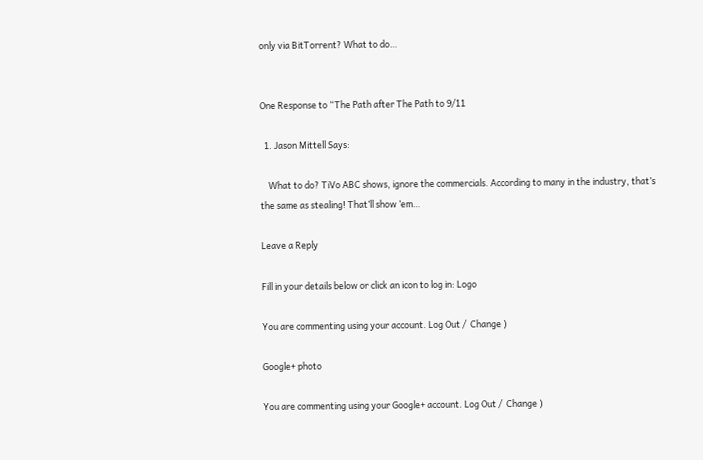only via BitTorrent? What to do…


One Response to “The Path after The Path to 9/11

  1. Jason Mittell Says:

    What to do? TiVo ABC shows, ignore the commercials. According to many in the industry, that’s the same as stealing! That’ll show ’em…

Leave a Reply

Fill in your details below or click an icon to log in: Logo

You are commenting using your account. Log Out /  Change )

Google+ photo

You are commenting using your Google+ account. Log Out /  Change )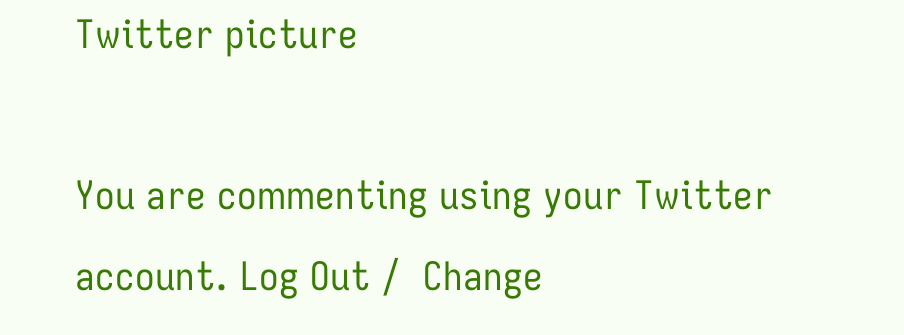Twitter picture

You are commenting using your Twitter account. Log Out /  Change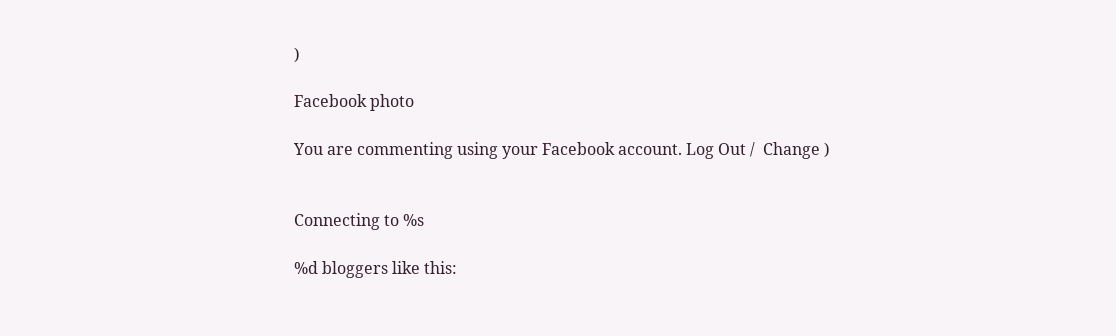)

Facebook photo

You are commenting using your Facebook account. Log Out /  Change )


Connecting to %s

%d bloggers like this: